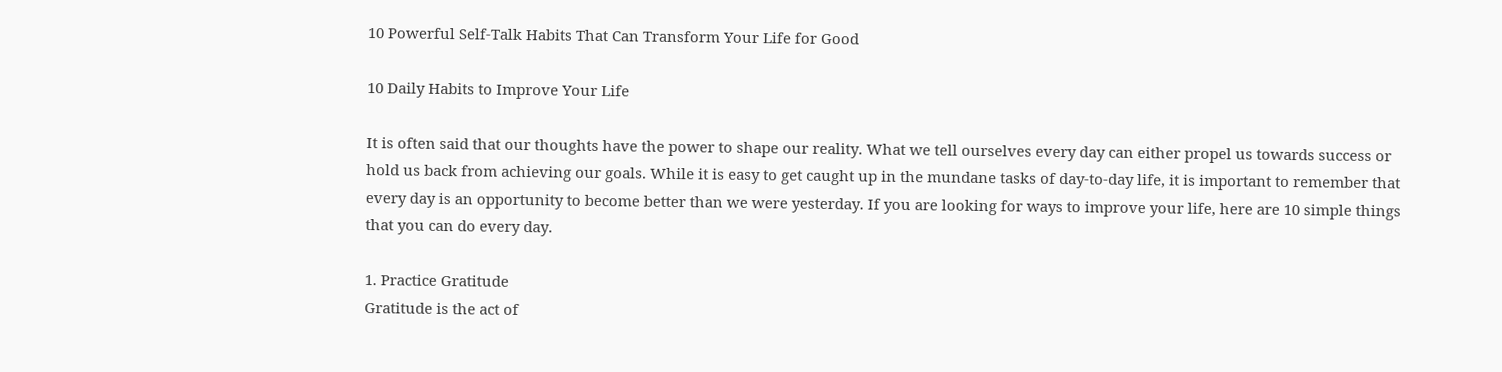10 Powerful Self-Talk Habits That Can Transform Your Life for Good

10 Daily Habits to Improve Your Life

It is often said that our thoughts have the power to shape our reality. What we tell ourselves every day can either propel us towards success or hold us back from achieving our goals. While it is easy to get caught up in the mundane tasks of day-to-day life, it is important to remember that every day is an opportunity to become better than we were yesterday. If you are looking for ways to improve your life, here are 10 simple things that you can do every day.

1. Practice Gratitude
Gratitude is the act of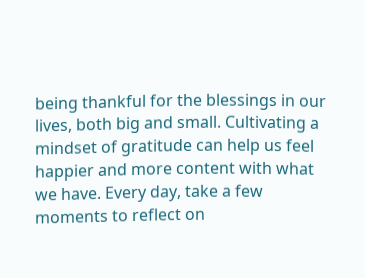being thankful for the blessings in our lives, both big and small. Cultivating a mindset of gratitude can help us feel happier and more content with what we have. Every day, take a few moments to reflect on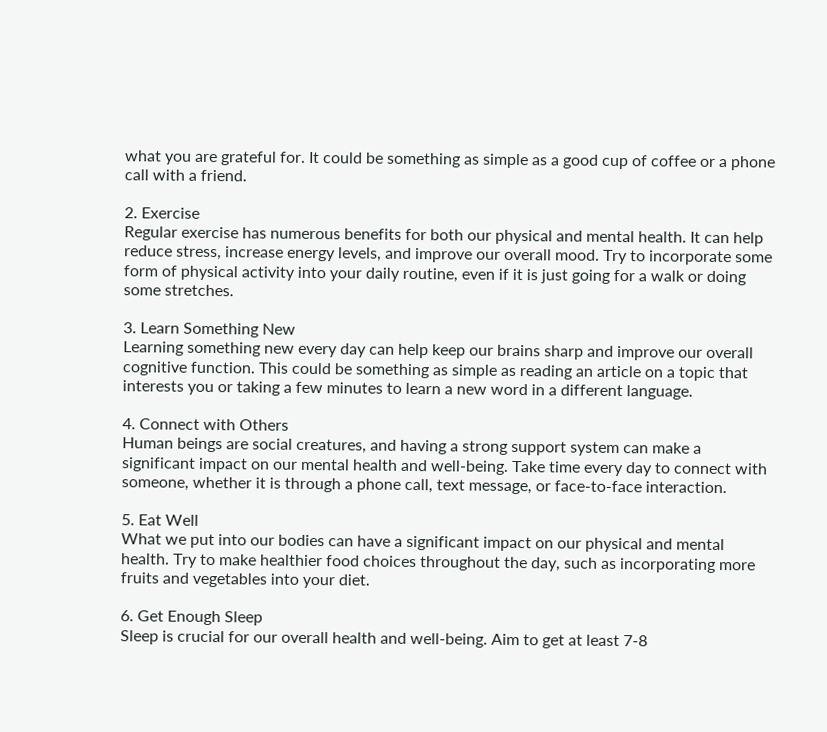what you are grateful for. It could be something as simple as a good cup of coffee or a phone call with a friend.

2. Exercise
Regular exercise has numerous benefits for both our physical and mental health. It can help reduce stress, increase energy levels, and improve our overall mood. Try to incorporate some form of physical activity into your daily routine, even if it is just going for a walk or doing some stretches.

3. Learn Something New
Learning something new every day can help keep our brains sharp and improve our overall cognitive function. This could be something as simple as reading an article on a topic that interests you or taking a few minutes to learn a new word in a different language.

4. Connect with Others
Human beings are social creatures, and having a strong support system can make a significant impact on our mental health and well-being. Take time every day to connect with someone, whether it is through a phone call, text message, or face-to-face interaction.

5. Eat Well
What we put into our bodies can have a significant impact on our physical and mental health. Try to make healthier food choices throughout the day, such as incorporating more fruits and vegetables into your diet.

6. Get Enough Sleep
Sleep is crucial for our overall health and well-being. Aim to get at least 7-8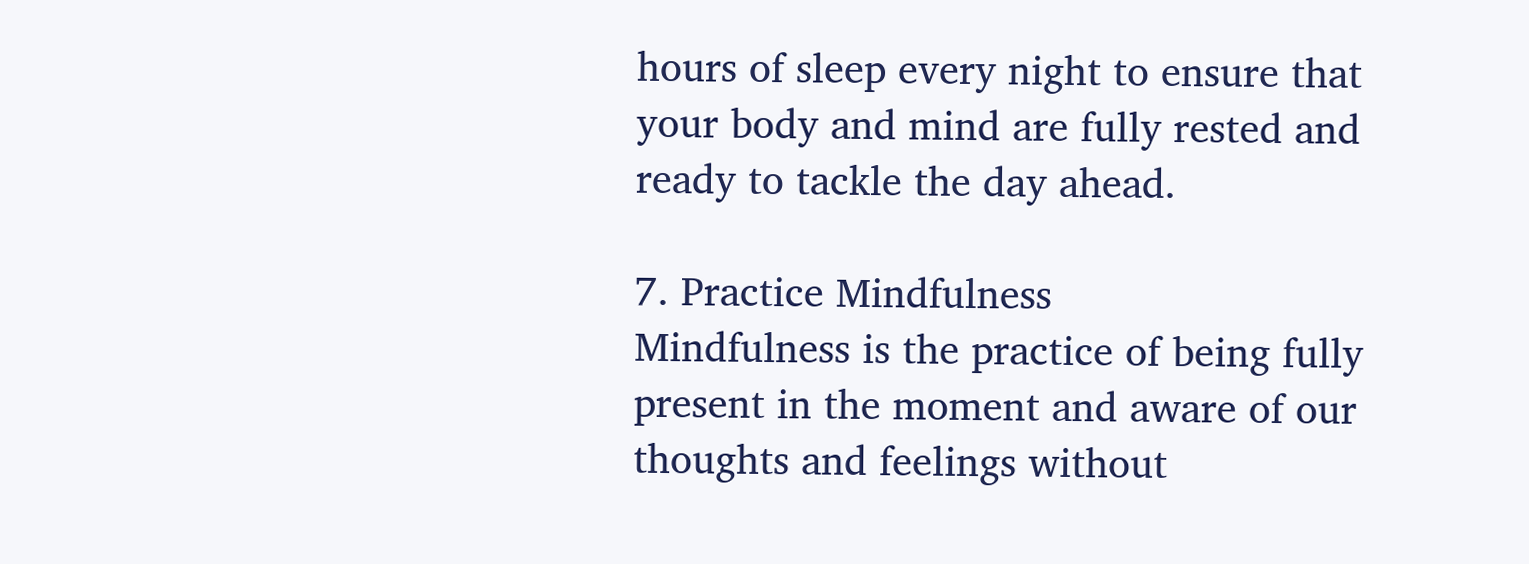hours of sleep every night to ensure that your body and mind are fully rested and ready to tackle the day ahead.

7. Practice Mindfulness
Mindfulness is the practice of being fully present in the moment and aware of our thoughts and feelings without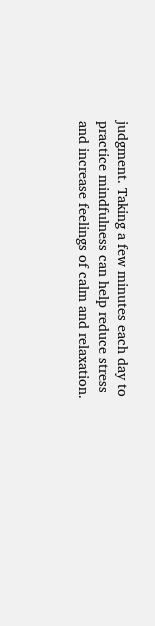judgment. Taking a few minutes each day to practice mindfulness can help reduce stress and increase feelings of calm and relaxation.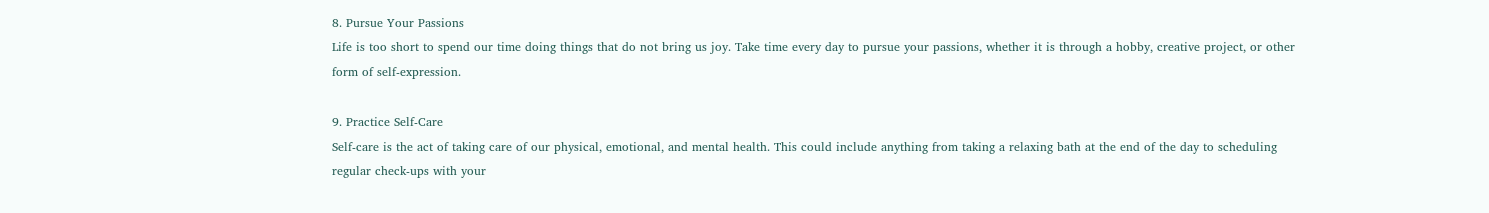8. Pursue Your Passions
Life is too short to spend our time doing things that do not bring us joy. Take time every day to pursue your passions, whether it is through a hobby, creative project, or other form of self-expression.

9. Practice Self-Care
Self-care is the act of taking care of our physical, emotional, and mental health. This could include anything from taking a relaxing bath at the end of the day to scheduling regular check-ups with your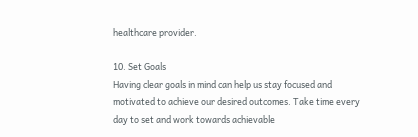healthcare provider.

10. Set Goals
Having clear goals in mind can help us stay focused and motivated to achieve our desired outcomes. Take time every day to set and work towards achievable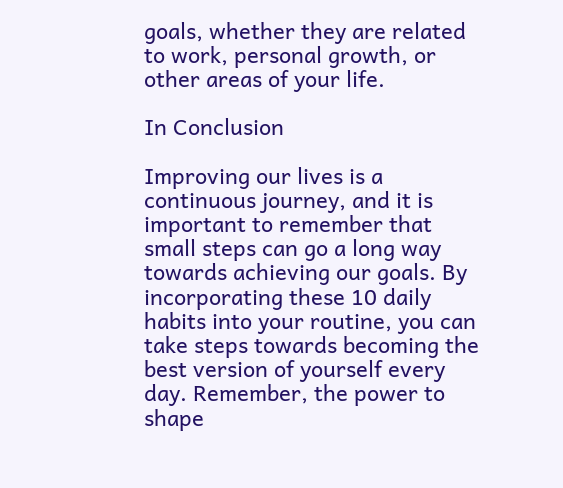goals, whether they are related to work, personal growth, or other areas of your life.

In Conclusion

Improving our lives is a continuous journey, and it is important to remember that small steps can go a long way towards achieving our goals. By incorporating these 10 daily habits into your routine, you can take steps towards becoming the best version of yourself every day. Remember, the power to shape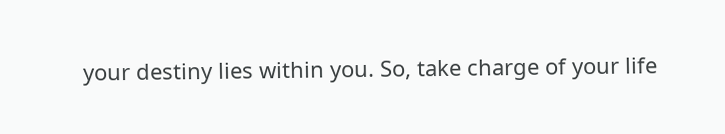your destiny lies within you. So, take charge of your life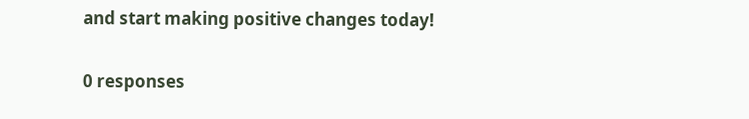and start making positive changes today!

0 responses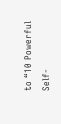to “10 Powerful Self-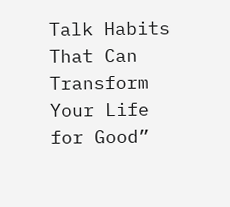Talk Habits That Can Transform Your Life for Good”